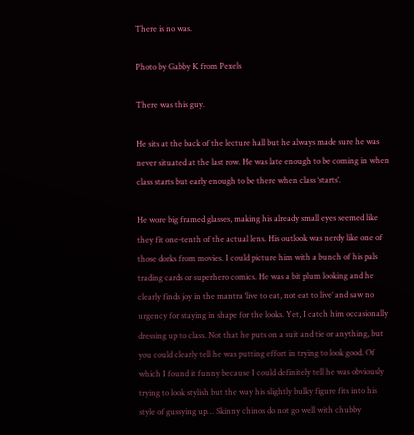There is no was.

Photo by Gabby K from Pexels

There was this guy.

He sits at the back of the lecture hall but he always made sure he was never situated at the last row. He was late enough to be coming in when class starts but early enough to be there when class ‘starts’.

He wore big framed glasses, making his already small eyes seemed like they fit one-tenth of the actual lens. His outlook was nerdy like one of those dorks from movies. I could picture him with a bunch of his pals trading cards or superhero comics. He was a bit plum looking and he clearly finds joy in the mantra ‘live to eat, not eat to live’ and saw no urgency for staying in shape for the looks. Yet, I catch him occasionally dressing up to class. Not that he puts on a suit and tie or anything, but you could clearly tell he was putting effort in trying to look good. Of which I found it funny because I could definitely tell he was obviously trying to look stylish but the way his slightly bulky figure fits into his style of gussying up… Skinny chinos do not go well with chubby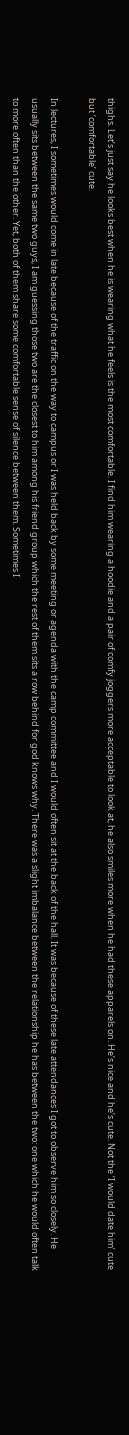thighs. Let’s just say he looks best when he is wearing what he feels is the most comfortable. I find him wearing a hoodie and a pair of comfy joggers more acceptable to look at, he also smiles more when he had these apparels on. He’s nice and he’s cute. Not the ‘I would date him’ cute but ‘comfortable’ cute.

In lectures, I sometimes would come in late because of the traffic on the way to campus or I was held back by some meeting or agenda with the camp committee and I would often sit at the back of the hall. It was because of these late attendances I got to observe him so closely. He usually sits between the same two guys, I am guessing those two are the closest to him among his friend group which the rest of them sits a row behind for god knows why. There was a slight imbalance between the relationship he has between the two: one which he would often talk to more often than the other. Yet, both of them share some comfortable sense of silence between them. Sometimes I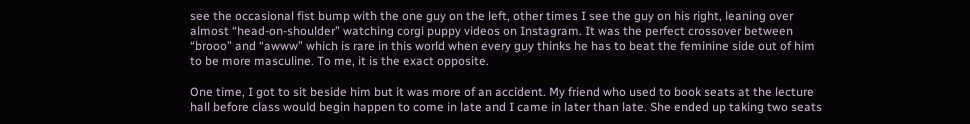see the occasional fist bump with the one guy on the left, other times I see the guy on his right, leaning over almost “head-on-shoulder” watching corgi puppy videos on Instagram. It was the perfect crossover between “brooo” and “awww” which is rare in this world when every guy thinks he has to beat the feminine side out of him to be more masculine. To me, it is the exact opposite.

One time, I got to sit beside him but it was more of an accident. My friend who used to book seats at the lecture hall before class would begin happen to come in late and I came in later than late. She ended up taking two seats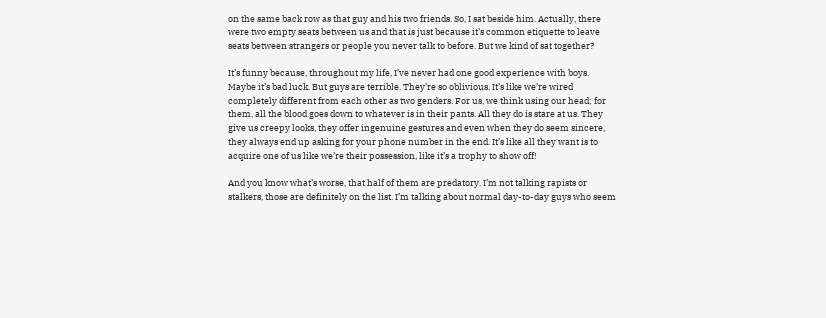on the same back row as that guy and his two friends. So, I sat beside him. Actually, there were two empty seats between us and that is just because it’s common etiquette to leave seats between strangers or people you never talk to before. But we kind of sat together?

It’s funny because, throughout my life, I’ve never had one good experience with boys. Maybe it’s bad luck. But guys are terrible. They’re so oblivious. It’s like we’re wired completely different from each other as two genders. For us, we think using our head; for them, all the blood goes down to whatever is in their pants. All they do is stare at us. They give us creepy looks, they offer ingenuine gestures and even when they do seem sincere, they always end up asking for your phone number in the end. It’s like all they want is to acquire one of us like we’re their possession, like it’s a trophy to show off!

And you know what’s worse, that half of them are predatory. I’m not talking rapists or stalkers, those are definitely on the list. I’m talking about normal day-to-day guys who seem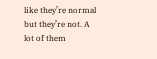like they’re normal but they’re not. A lot of them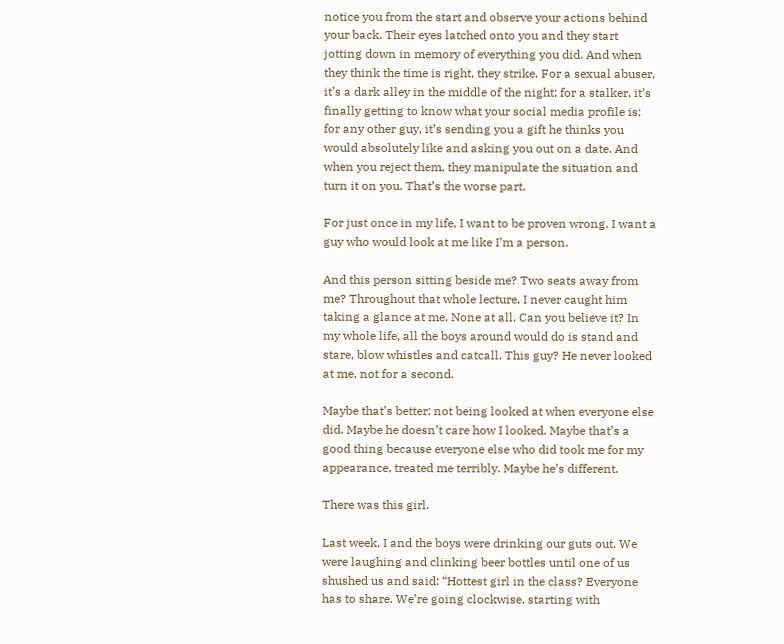notice you from the start and observe your actions behind your back. Their eyes latched onto you and they start jotting down in memory of everything you did. And when they think the time is right, they strike. For a sexual abuser, it’s a dark alley in the middle of the night; for a stalker, it’s finally getting to know what your social media profile is; for any other guy, it’s sending you a gift he thinks you would absolutely like and asking you out on a date. And when you reject them, they manipulate the situation and turn it on you. That’s the worse part.

For just once in my life, I want to be proven wrong. I want a guy who would look at me like I’m a person.

And this person sitting beside me? Two seats away from me? Throughout that whole lecture, I never caught him taking a glance at me. None at all. Can you believe it? In my whole life, all the boys around would do is stand and stare, blow whistles and catcall. This guy? He never looked at me, not for a second.

Maybe that’s better: not being looked at when everyone else did. Maybe he doesn’t care how I looked. Maybe that’s a good thing because everyone else who did took me for my appearance, treated me terribly. Maybe he’s different.

There was this girl.

Last week, I and the boys were drinking our guts out. We were laughing and clinking beer bottles until one of us shushed us and said: “Hottest girl in the class? Everyone has to share. We’re going clockwise, starting with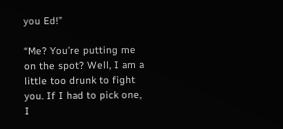you Ed!”

“Me? You’re putting me on the spot? Well, I am a little too drunk to fight you. If I had to pick one, I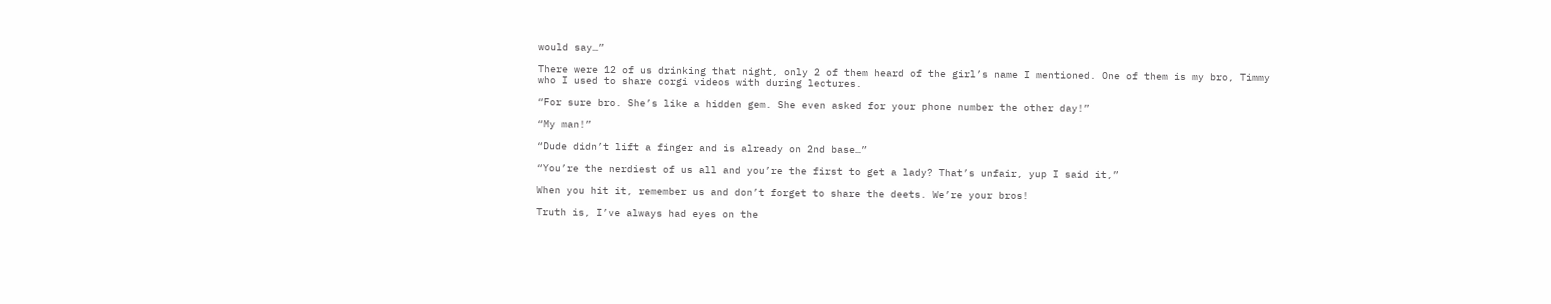would say…”

There were 12 of us drinking that night, only 2 of them heard of the girl’s name I mentioned. One of them is my bro, Timmy who I used to share corgi videos with during lectures.

“For sure bro. She’s like a hidden gem. She even asked for your phone number the other day!”

“My man!”

“Dude didn’t lift a finger and is already on 2nd base…”

“You’re the nerdiest of us all and you’re the first to get a lady? That’s unfair, yup I said it,”

When you hit it, remember us and don’t forget to share the deets. We’re your bros!

Truth is, I’ve always had eyes on the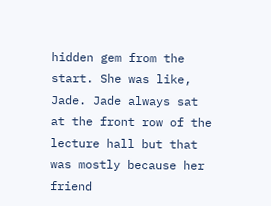hidden gem from the start. She was like, Jade. Jade always sat at the front row of the lecture hall but that was mostly because her friend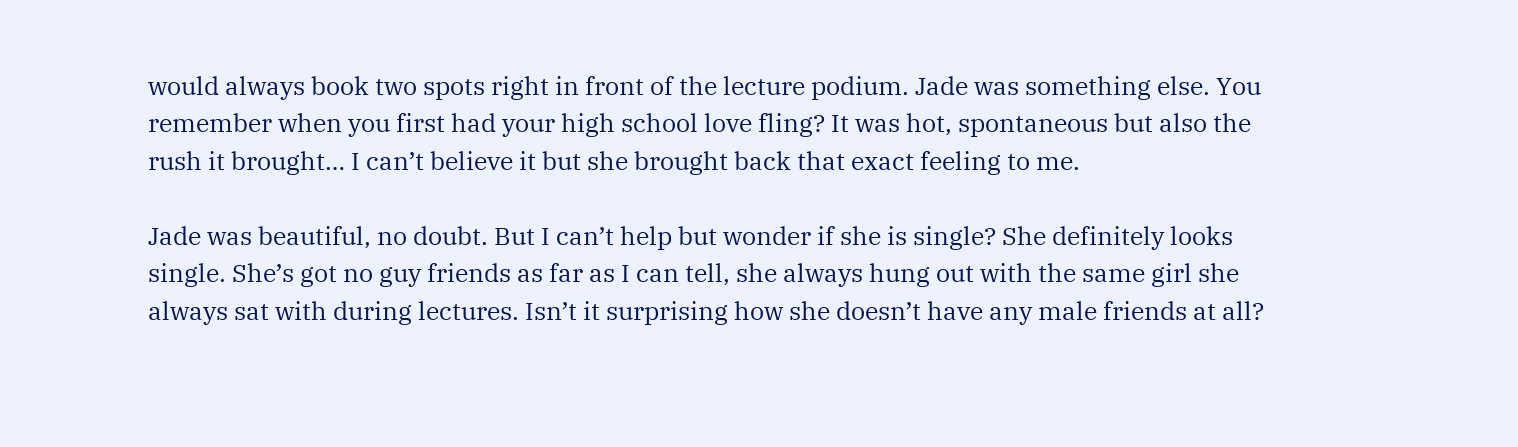would always book two spots right in front of the lecture podium. Jade was something else. You remember when you first had your high school love fling? It was hot, spontaneous but also the rush it brought… I can’t believe it but she brought back that exact feeling to me.

Jade was beautiful, no doubt. But I can’t help but wonder if she is single? She definitely looks single. She’s got no guy friends as far as I can tell, she always hung out with the same girl she always sat with during lectures. Isn’t it surprising how she doesn’t have any male friends at all?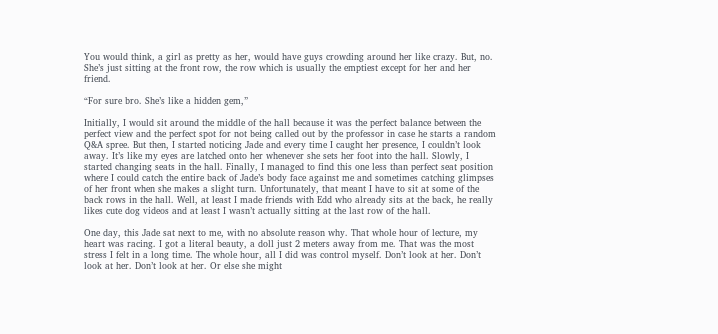You would think, a girl as pretty as her, would have guys crowding around her like crazy. But, no. She’s just sitting at the front row, the row which is usually the emptiest except for her and her friend.

“For sure bro. She’s like a hidden gem,”

Initially, I would sit around the middle of the hall because it was the perfect balance between the perfect view and the perfect spot for not being called out by the professor in case he starts a random Q&A spree. But then, I started noticing Jade and every time I caught her presence, I couldn’t look away. It’s like my eyes are latched onto her whenever she sets her foot into the hall. Slowly, I started changing seats in the hall. Finally, I managed to find this one less than perfect seat position where I could catch the entire back of Jade’s body face against me and sometimes catching glimpses of her front when she makes a slight turn. Unfortunately, that meant I have to sit at some of the back rows in the hall. Well, at least I made friends with Edd who already sits at the back, he really likes cute dog videos and at least I wasn’t actually sitting at the last row of the hall.

One day, this Jade sat next to me, with no absolute reason why. That whole hour of lecture, my heart was racing. I got a literal beauty, a doll just 2 meters away from me. That was the most stress I felt in a long time. The whole hour, all I did was control myself. Don’t look at her. Don’t look at her. Don’t look at her. Or else she might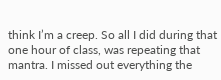think I’m a creep. So all I did during that one hour of class, was repeating that mantra. I missed out everything the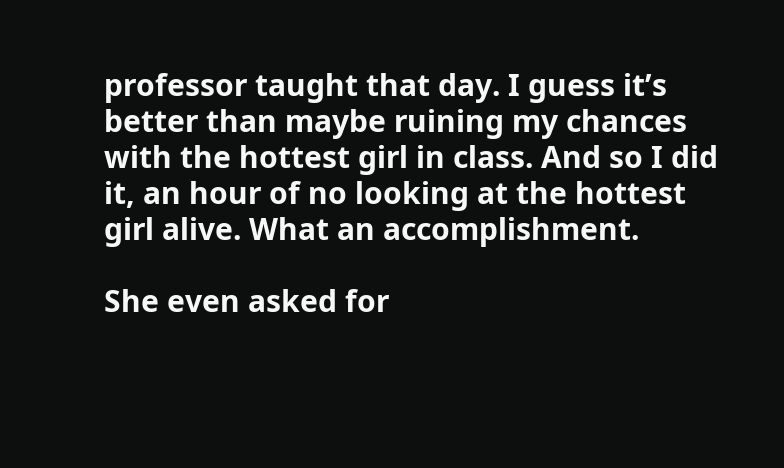professor taught that day. I guess it’s better than maybe ruining my chances with the hottest girl in class. And so I did it, an hour of no looking at the hottest girl alive. What an accomplishment.

She even asked for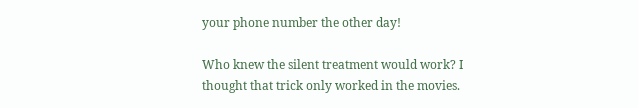your phone number the other day!

Who knew the silent treatment would work? I thought that trick only worked in the movies.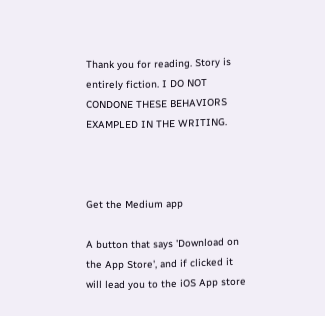Thank you for reading. Story is entirely fiction. I DO NOT CONDONE THESE BEHAVIORS EXAMPLED IN THE WRITING.



Get the Medium app

A button that says 'Download on the App Store', and if clicked it will lead you to the iOS App store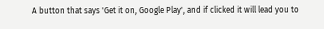A button that says 'Get it on, Google Play', and if clicked it will lead you to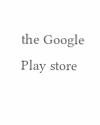the Google Play store